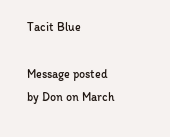Tacit Blue

Message posted by Don on March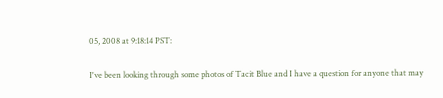05, 2008 at 9:18:14 PST:

I've been looking through some photos of Tacit Blue and I have a question for anyone that may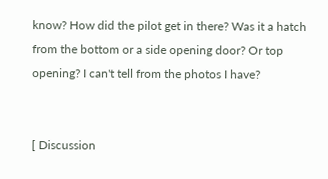know? How did the pilot get in there? Was it a hatch from the bottom or a side opening door? Or top opening? I can't tell from the photos I have?


[ Discussion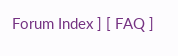Forum Index ] [ FAQ ]